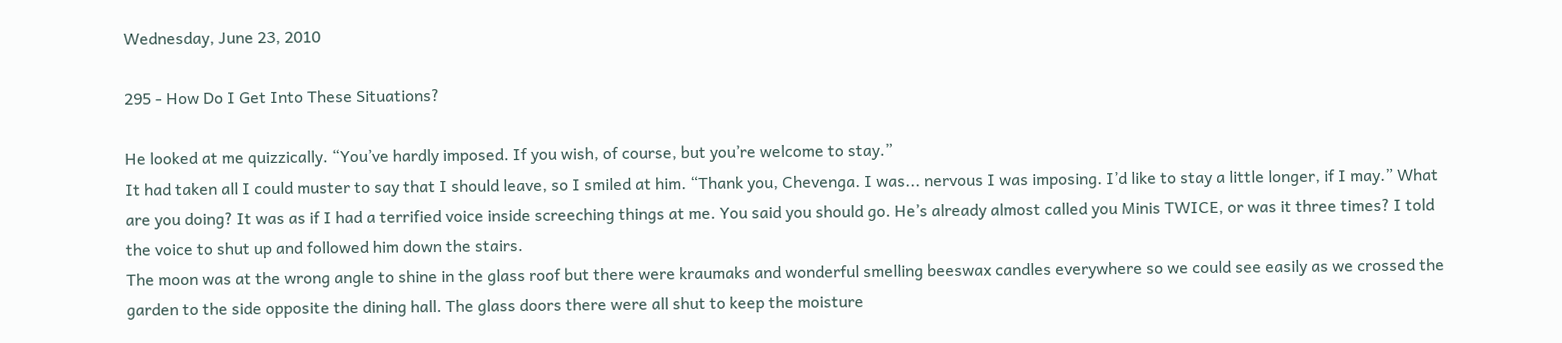Wednesday, June 23, 2010

295 - How Do I Get Into These Situations?

He looked at me quizzically. “You’ve hardly imposed. If you wish, of course, but you’re welcome to stay.”
It had taken all I could muster to say that I should leave, so I smiled at him. “Thank you, Chevenga. I was... nervous I was imposing. I’d like to stay a little longer, if I may.” What are you doing? It was as if I had a terrified voice inside screeching things at me. You said you should go. He’s already almost called you Minis TWICE, or was it three times? I told the voice to shut up and followed him down the stairs.
The moon was at the wrong angle to shine in the glass roof but there were kraumaks and wonderful smelling beeswax candles everywhere so we could see easily as we crossed the garden to the side opposite the dining hall. The glass doors there were all shut to keep the moisture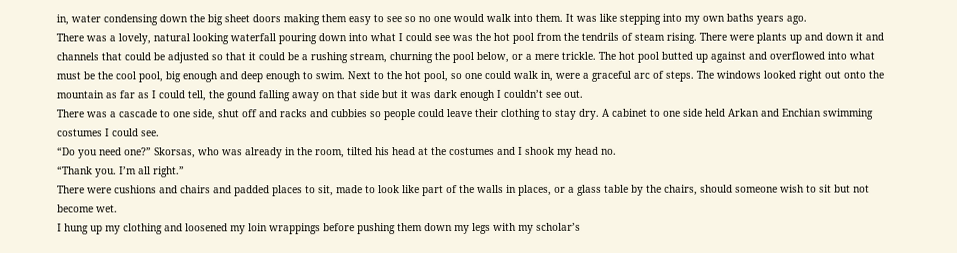in, water condensing down the big sheet doors making them easy to see so no one would walk into them. It was like stepping into my own baths years ago.
There was a lovely, natural looking waterfall pouring down into what I could see was the hot pool from the tendrils of steam rising. There were plants up and down it and channels that could be adjusted so that it could be a rushing stream, churning the pool below, or a mere trickle. The hot pool butted up against and overflowed into what must be the cool pool, big enough and deep enough to swim. Next to the hot pool, so one could walk in, were a graceful arc of steps. The windows looked right out onto the mountain as far as I could tell, the gound falling away on that side but it was dark enough I couldn’t see out.
There was a cascade to one side, shut off and racks and cubbies so people could leave their clothing to stay dry. A cabinet to one side held Arkan and Enchian swimming costumes I could see.
“Do you need one?” Skorsas, who was already in the room, tilted his head at the costumes and I shook my head no.
“Thank you. I’m all right.”
There were cushions and chairs and padded places to sit, made to look like part of the walls in places, or a glass table by the chairs, should someone wish to sit but not become wet.
I hung up my clothing and loosened my loin wrappings before pushing them down my legs with my scholar’s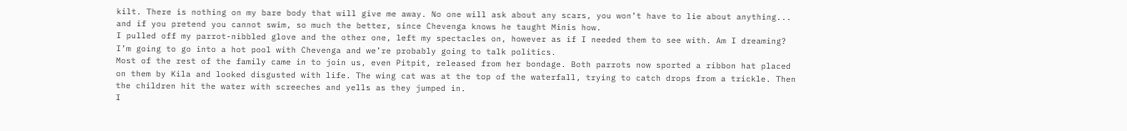kilt. There is nothing on my bare body that will give me away. No one will ask about any scars, you won’t have to lie about anything... and if you pretend you cannot swim, so much the better, since Chevenga knows he taught Minis how.
I pulled off my parrot-nibbled glove and the other one, left my spectacles on, however as if I needed them to see with. Am I dreaming? I’m going to go into a hot pool with Chevenga and we’re probably going to talk politics.
Most of the rest of the family came in to join us, even Pitpit, released from her bondage. Both parrots now sported a ribbon hat placed on them by Kila and looked disgusted with life. The wing cat was at the top of the waterfall, trying to catch drops from a trickle. Then the children hit the water with screeches and yells as they jumped in.
I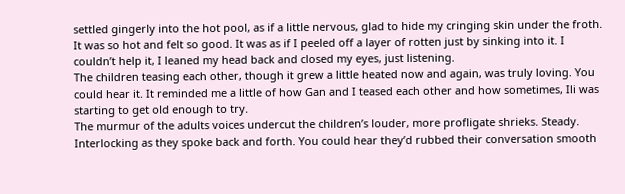settled gingerly into the hot pool, as if a little nervous, glad to hide my cringing skin under the froth. It was so hot and felt so good. It was as if I peeled off a layer of rotten just by sinking into it. I couldn’t help it, I leaned my head back and closed my eyes, just listening.
The children teasing each other, though it grew a little heated now and again, was truly loving. You could hear it. It reminded me a little of how Gan and I teased each other and how sometimes, Ili was starting to get old enough to try.
The murmur of the adults voices undercut the children’s louder, more profligate shrieks. Steady. Interlocking as they spoke back and forth. You could hear they’d rubbed their conversation smooth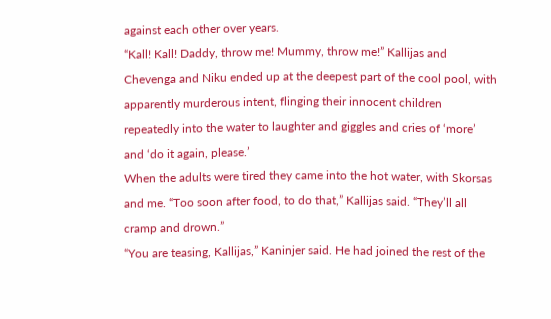against each other over years.
“Kall! Kall! Daddy, throw me! Mummy, throw me!” Kallijas and Chevenga and Niku ended up at the deepest part of the cool pool, with apparently murderous intent, flinging their innocent children repeatedly into the water to laughter and giggles and cries of ‘more’ and ‘do it again, please.’
When the adults were tired they came into the hot water, with Skorsas and me. “Too soon after food, to do that,” Kallijas said. “They’ll all cramp and drown.”
“You are teasing, Kallijas,” Kaninjer said. He had joined the rest of the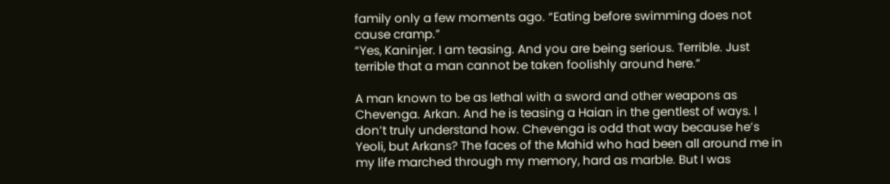family only a few moments ago. “Eating before swimming does not cause cramp.”
“Yes, Kaninjer. I am teasing. And you are being serious. Terrible. Just terrible that a man cannot be taken foolishly around here.”

A man known to be as lethal with a sword and other weapons as Chevenga. Arkan. And he is teasing a Haian in the gentlest of ways. I don’t truly understand how. Chevenga is odd that way because he’s Yeoli, but Arkans? The faces of the Mahid who had been all around me in my life marched through my memory, hard as marble. But I was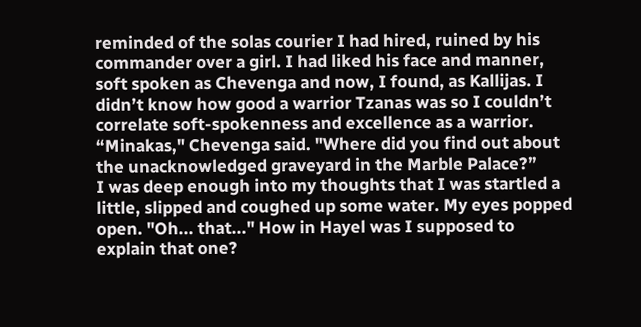reminded of the solas courier I had hired, ruined by his commander over a girl. I had liked his face and manner, soft spoken as Chevenga and now, I found, as Kallijas. I didn’t know how good a warrior Tzanas was so I couldn’t correlate soft-spokenness and excellence as a warrior.
“Minakas," Chevenga said. "Where did you find out about the unacknowledged graveyard in the Marble Palace?”
I was deep enough into my thoughts that I was startled a little, slipped and coughed up some water. My eyes popped open. "Oh... that..." How in Hayel was I supposed to explain that one?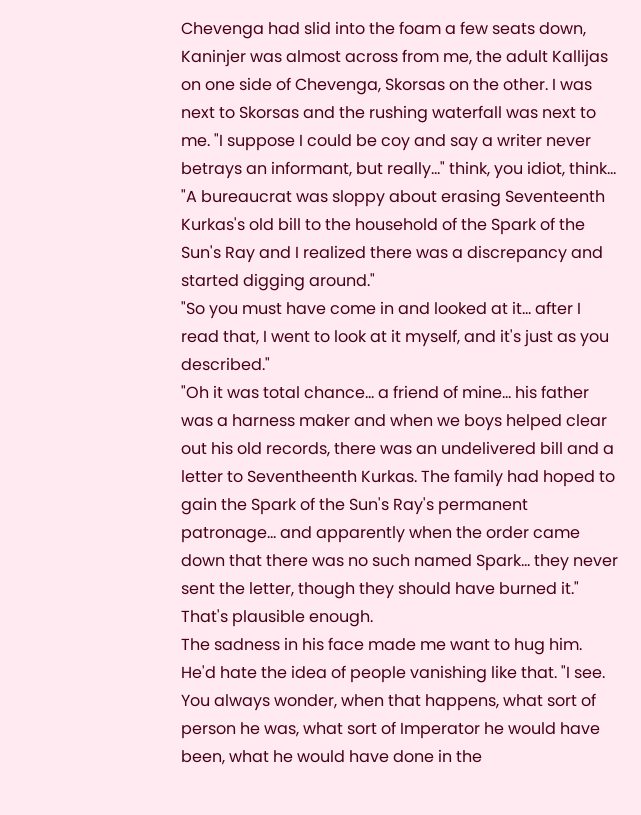Chevenga had slid into the foam a few seats down, Kaninjer was almost across from me, the adult Kallijas on one side of Chevenga, Skorsas on the other. I was next to Skorsas and the rushing waterfall was next to me. "I suppose I could be coy and say a writer never betrays an informant, but really..." think, you idiot, think... "A bureaucrat was sloppy about erasing Seventeenth Kurkas's old bill to the household of the Spark of the Sun's Ray and I realized there was a discrepancy and started digging around."
"So you must have come in and looked at it... after I read that, I went to look at it myself, and it's just as you described."
"Oh it was total chance... a friend of mine... his father was a harness maker and when we boys helped clear out his old records, there was an undelivered bill and a letter to Seventheenth Kurkas. The family had hoped to gain the Spark of the Sun's Ray's permanent patronage... and apparently when the order came down that there was no such named Spark... they never sent the letter, though they should have burned it." That's plausible enough.
The sadness in his face made me want to hug him. He'd hate the idea of people vanishing like that. "I see. You always wonder, when that happens, what sort of person he was, what sort of Imperator he would have been, what he would have done in the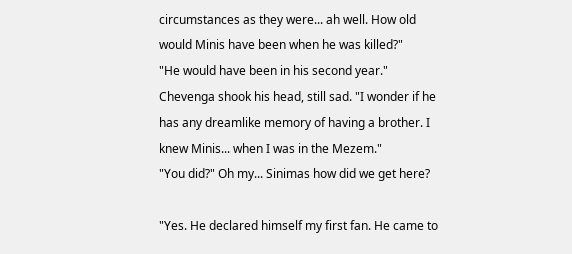circumstances as they were... ah well. How old would Minis have been when he was killed?"
"He would have been in his second year."
Chevenga shook his head, still sad. "I wonder if he has any dreamlike memory of having a brother. I knew Minis... when I was in the Mezem."
"You did?" Oh my... Sinimas how did we get here?

"Yes. He declared himself my first fan. He came to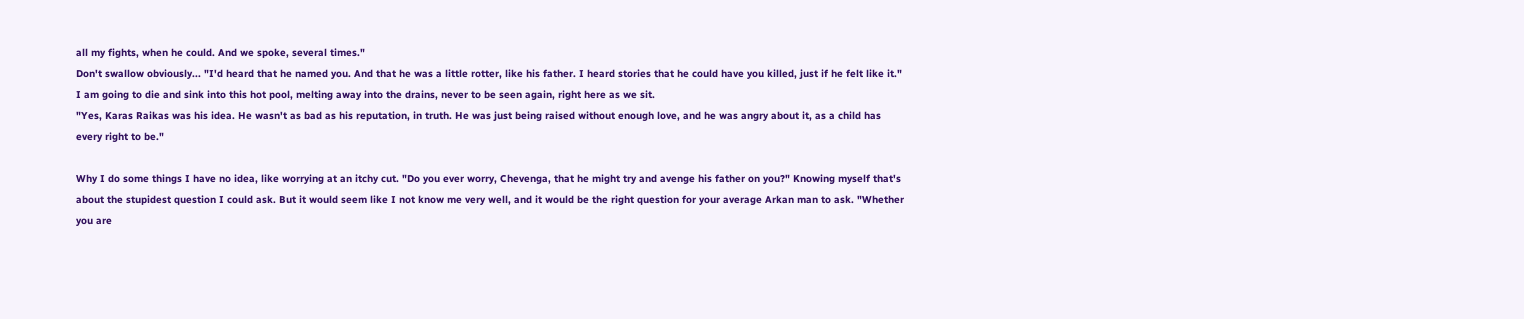all my fights, when he could. And we spoke, several times."
Don't swallow obviously... "I'd heard that he named you. And that he was a little rotter, like his father. I heard stories that he could have you killed, just if he felt like it." I am going to die and sink into this hot pool, melting away into the drains, never to be seen again, right here as we sit.
"Yes, Karas Raikas was his idea. He wasn't as bad as his reputation, in truth. He was just being raised without enough love, and he was angry about it, as a child has every right to be."

Why I do some things I have no idea, like worrying at an itchy cut. "Do you ever worry, Chevenga, that he might try and avenge his father on you?" Knowing myself that's about the stupidest question I could ask. But it would seem like I not know me very well, and it would be the right question for your average Arkan man to ask. "Whether you are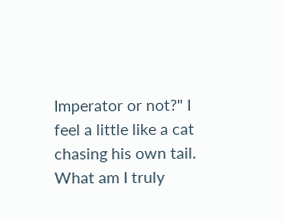Imperator or not?" I feel a little like a cat chasing his own tail. What am I truly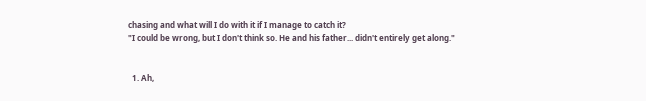chasing and what will I do with it if I manage to catch it?
"I could be wrong, but I don't think so. He and his father... didn't entirely get along."


  1. Ah,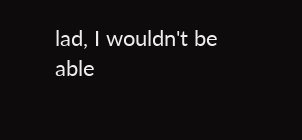lad, I wouldn't be able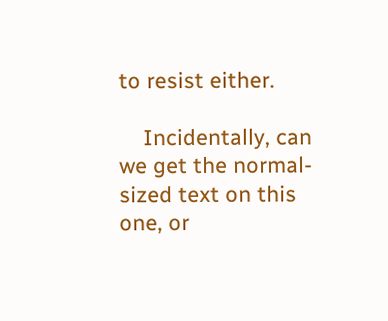to resist either.

    Incidentally, can we get the normal-sized text on this one, or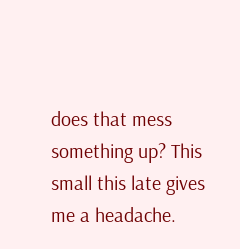does that mess something up? This small this late gives me a headache.